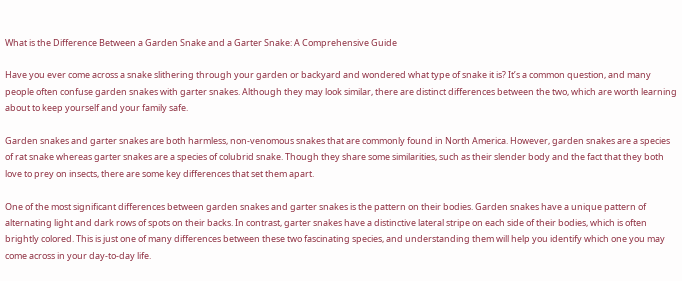What is the Difference Between a Garden Snake and a Garter Snake: A Comprehensive Guide

Have you ever come across a snake slithering through your garden or backyard and wondered what type of snake it is? It’s a common question, and many people often confuse garden snakes with garter snakes. Although they may look similar, there are distinct differences between the two, which are worth learning about to keep yourself and your family safe.

Garden snakes and garter snakes are both harmless, non-venomous snakes that are commonly found in North America. However, garden snakes are a species of rat snake whereas garter snakes are a species of colubrid snake. Though they share some similarities, such as their slender body and the fact that they both love to prey on insects, there are some key differences that set them apart.

One of the most significant differences between garden snakes and garter snakes is the pattern on their bodies. Garden snakes have a unique pattern of alternating light and dark rows of spots on their backs. In contrast, garter snakes have a distinctive lateral stripe on each side of their bodies, which is often brightly colored. This is just one of many differences between these two fascinating species, and understanding them will help you identify which one you may come across in your day-to-day life.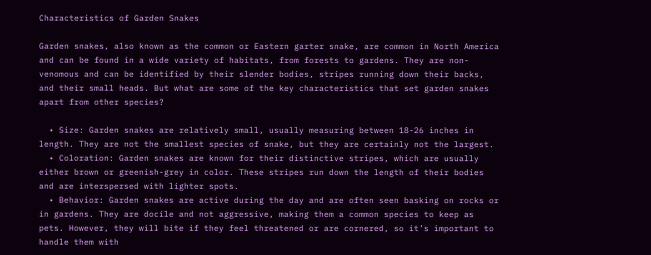Characteristics of Garden Snakes

Garden snakes, also known as the common or Eastern garter snake, are common in North America and can be found in a wide variety of habitats, from forests to gardens. They are non-venomous and can be identified by their slender bodies, stripes running down their backs, and their small heads. But what are some of the key characteristics that set garden snakes apart from other species?

  • Size: Garden snakes are relatively small, usually measuring between 18-26 inches in length. They are not the smallest species of snake, but they are certainly not the largest.
  • Coloration: Garden snakes are known for their distinctive stripes, which are usually either brown or greenish-grey in color. These stripes run down the length of their bodies and are interspersed with lighter spots.
  • Behavior: Garden snakes are active during the day and are often seen basking on rocks or in gardens. They are docile and not aggressive, making them a common species to keep as pets. However, they will bite if they feel threatened or are cornered, so it’s important to handle them with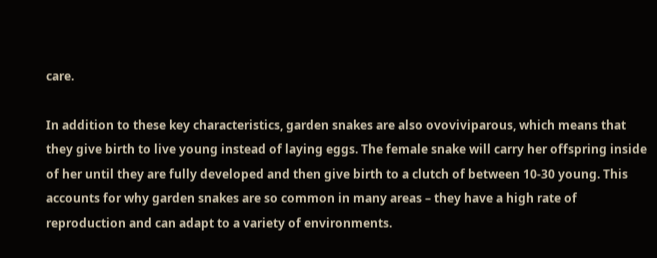care.

In addition to these key characteristics, garden snakes are also ovoviviparous, which means that they give birth to live young instead of laying eggs. The female snake will carry her offspring inside of her until they are fully developed and then give birth to a clutch of between 10-30 young. This accounts for why garden snakes are so common in many areas – they have a high rate of reproduction and can adapt to a variety of environments.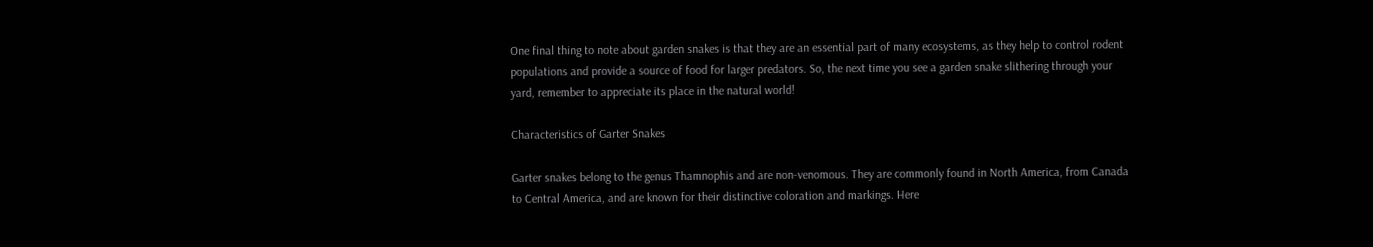One final thing to note about garden snakes is that they are an essential part of many ecosystems, as they help to control rodent populations and provide a source of food for larger predators. So, the next time you see a garden snake slithering through your yard, remember to appreciate its place in the natural world!

Characteristics of Garter Snakes

Garter snakes belong to the genus Thamnophis and are non-venomous. They are commonly found in North America, from Canada to Central America, and are known for their distinctive coloration and markings. Here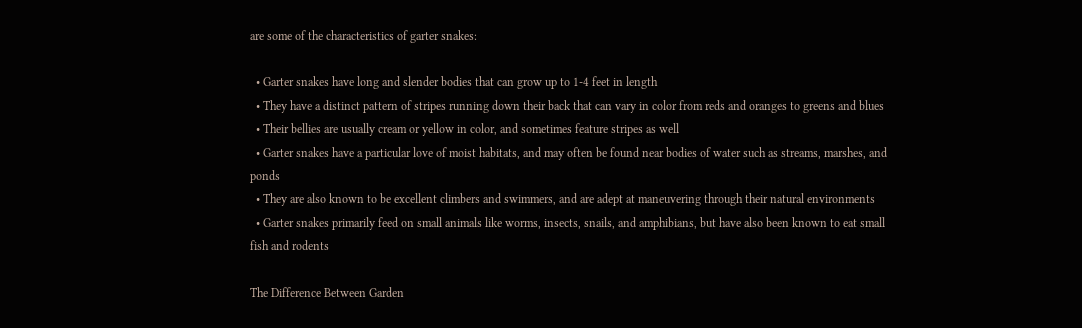are some of the characteristics of garter snakes:

  • Garter snakes have long and slender bodies that can grow up to 1-4 feet in length
  • They have a distinct pattern of stripes running down their back that can vary in color from reds and oranges to greens and blues
  • Their bellies are usually cream or yellow in color, and sometimes feature stripes as well
  • Garter snakes have a particular love of moist habitats, and may often be found near bodies of water such as streams, marshes, and ponds
  • They are also known to be excellent climbers and swimmers, and are adept at maneuvering through their natural environments
  • Garter snakes primarily feed on small animals like worms, insects, snails, and amphibians, but have also been known to eat small fish and rodents

The Difference Between Garden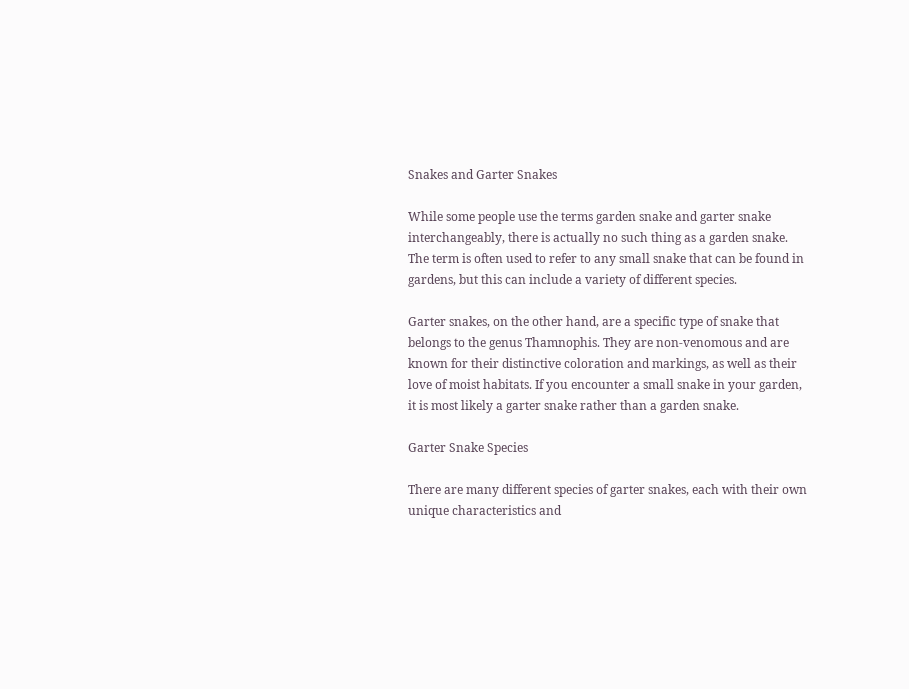Snakes and Garter Snakes

While some people use the terms garden snake and garter snake interchangeably, there is actually no such thing as a garden snake. The term is often used to refer to any small snake that can be found in gardens, but this can include a variety of different species.

Garter snakes, on the other hand, are a specific type of snake that belongs to the genus Thamnophis. They are non-venomous and are known for their distinctive coloration and markings, as well as their love of moist habitats. If you encounter a small snake in your garden, it is most likely a garter snake rather than a garden snake.

Garter Snake Species

There are many different species of garter snakes, each with their own unique characteristics and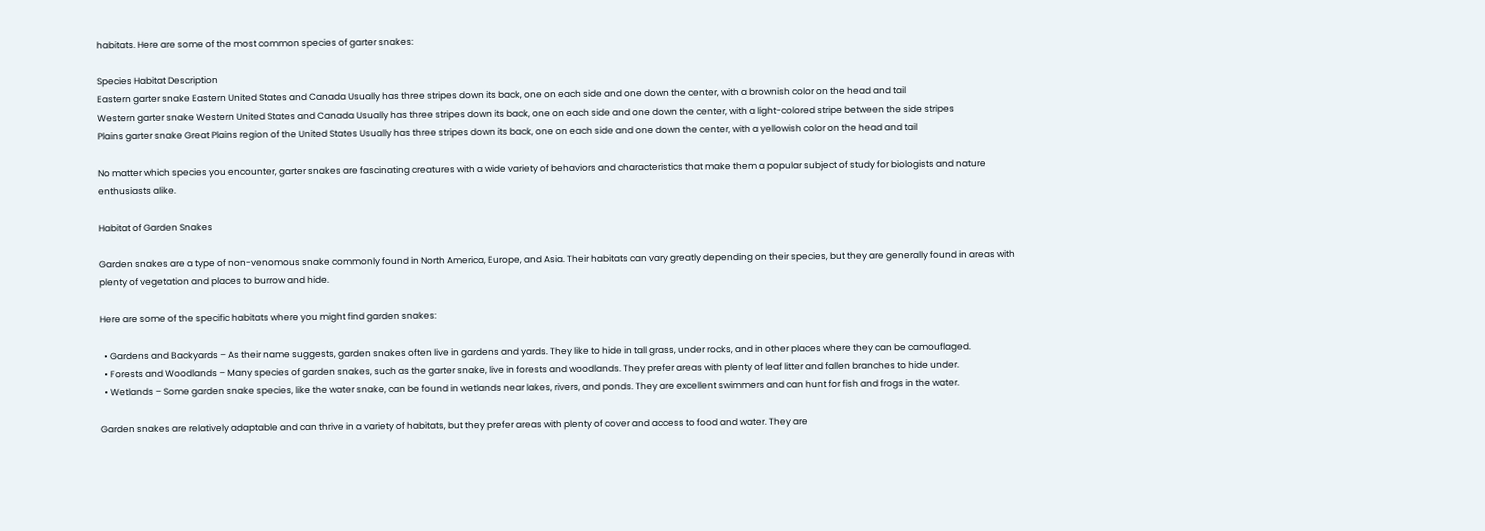habitats. Here are some of the most common species of garter snakes:

Species Habitat Description
Eastern garter snake Eastern United States and Canada Usually has three stripes down its back, one on each side and one down the center, with a brownish color on the head and tail
Western garter snake Western United States and Canada Usually has three stripes down its back, one on each side and one down the center, with a light-colored stripe between the side stripes
Plains garter snake Great Plains region of the United States Usually has three stripes down its back, one on each side and one down the center, with a yellowish color on the head and tail

No matter which species you encounter, garter snakes are fascinating creatures with a wide variety of behaviors and characteristics that make them a popular subject of study for biologists and nature enthusiasts alike.

Habitat of Garden Snakes

Garden snakes are a type of non-venomous snake commonly found in North America, Europe, and Asia. Their habitats can vary greatly depending on their species, but they are generally found in areas with plenty of vegetation and places to burrow and hide.

Here are some of the specific habitats where you might find garden snakes:

  • Gardens and Backyards – As their name suggests, garden snakes often live in gardens and yards. They like to hide in tall grass, under rocks, and in other places where they can be camouflaged.
  • Forests and Woodlands – Many species of garden snakes, such as the garter snake, live in forests and woodlands. They prefer areas with plenty of leaf litter and fallen branches to hide under.
  • Wetlands – Some garden snake species, like the water snake, can be found in wetlands near lakes, rivers, and ponds. They are excellent swimmers and can hunt for fish and frogs in the water.

Garden snakes are relatively adaptable and can thrive in a variety of habitats, but they prefer areas with plenty of cover and access to food and water. They are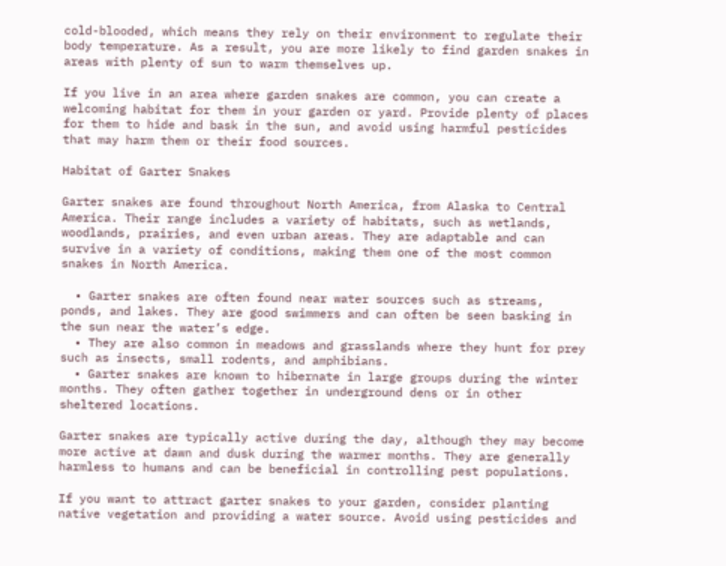cold-blooded, which means they rely on their environment to regulate their body temperature. As a result, you are more likely to find garden snakes in areas with plenty of sun to warm themselves up.

If you live in an area where garden snakes are common, you can create a welcoming habitat for them in your garden or yard. Provide plenty of places for them to hide and bask in the sun, and avoid using harmful pesticides that may harm them or their food sources.

Habitat of Garter Snakes

Garter snakes are found throughout North America, from Alaska to Central America. Their range includes a variety of habitats, such as wetlands, woodlands, prairies, and even urban areas. They are adaptable and can survive in a variety of conditions, making them one of the most common snakes in North America.

  • Garter snakes are often found near water sources such as streams, ponds, and lakes. They are good swimmers and can often be seen basking in the sun near the water’s edge.
  • They are also common in meadows and grasslands where they hunt for prey such as insects, small rodents, and amphibians.
  • Garter snakes are known to hibernate in large groups during the winter months. They often gather together in underground dens or in other sheltered locations.

Garter snakes are typically active during the day, although they may become more active at dawn and dusk during the warmer months. They are generally harmless to humans and can be beneficial in controlling pest populations.

If you want to attract garter snakes to your garden, consider planting native vegetation and providing a water source. Avoid using pesticides and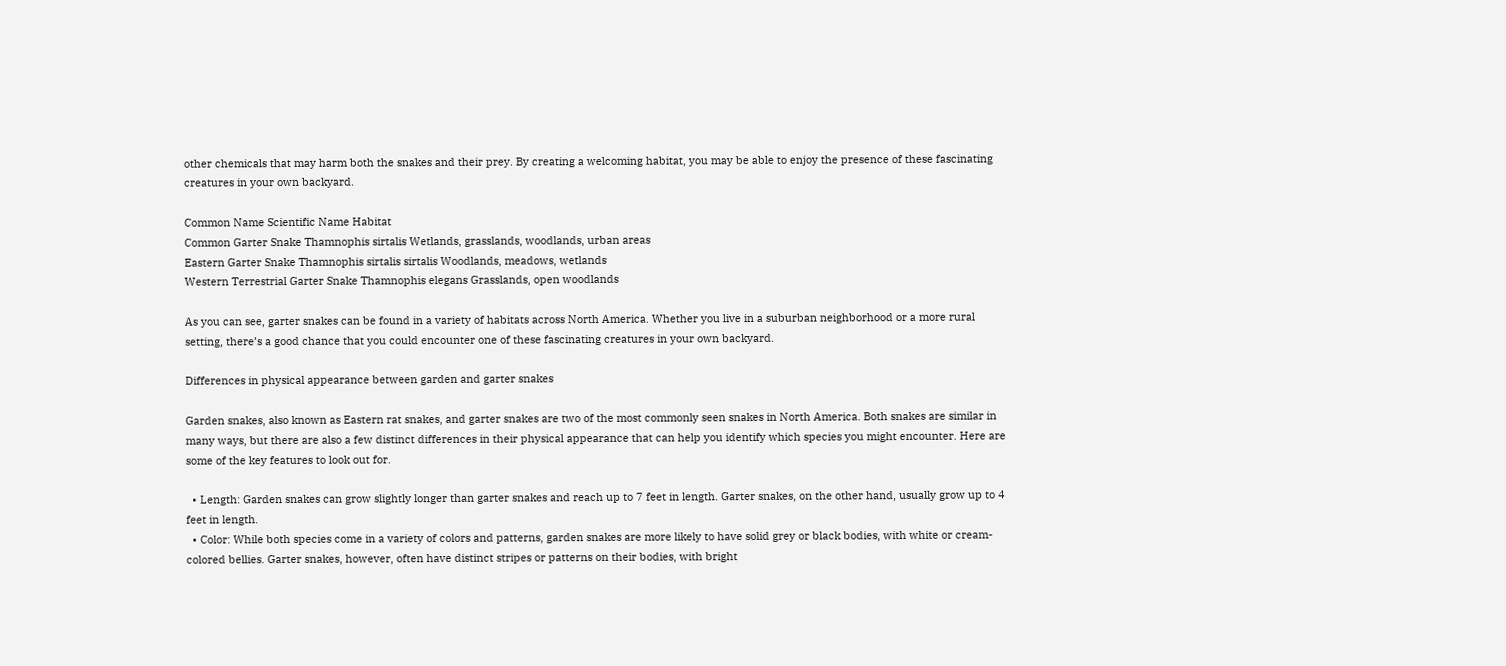other chemicals that may harm both the snakes and their prey. By creating a welcoming habitat, you may be able to enjoy the presence of these fascinating creatures in your own backyard.

Common Name Scientific Name Habitat
Common Garter Snake Thamnophis sirtalis Wetlands, grasslands, woodlands, urban areas
Eastern Garter Snake Thamnophis sirtalis sirtalis Woodlands, meadows, wetlands
Western Terrestrial Garter Snake Thamnophis elegans Grasslands, open woodlands

As you can see, garter snakes can be found in a variety of habitats across North America. Whether you live in a suburban neighborhood or a more rural setting, there’s a good chance that you could encounter one of these fascinating creatures in your own backyard.

Differences in physical appearance between garden and garter snakes

Garden snakes, also known as Eastern rat snakes, and garter snakes are two of the most commonly seen snakes in North America. Both snakes are similar in many ways, but there are also a few distinct differences in their physical appearance that can help you identify which species you might encounter. Here are some of the key features to look out for.

  • Length: Garden snakes can grow slightly longer than garter snakes and reach up to 7 feet in length. Garter snakes, on the other hand, usually grow up to 4 feet in length.
  • Color: While both species come in a variety of colors and patterns, garden snakes are more likely to have solid grey or black bodies, with white or cream-colored bellies. Garter snakes, however, often have distinct stripes or patterns on their bodies, with bright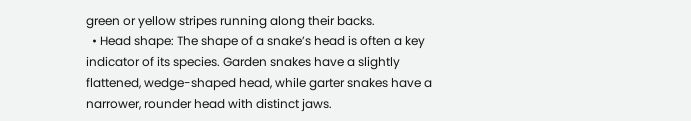green or yellow stripes running along their backs.
  • Head shape: The shape of a snake’s head is often a key indicator of its species. Garden snakes have a slightly flattened, wedge-shaped head, while garter snakes have a narrower, rounder head with distinct jaws.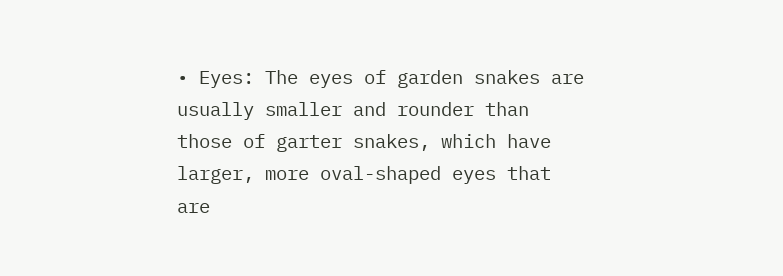• Eyes: The eyes of garden snakes are usually smaller and rounder than those of garter snakes, which have larger, more oval-shaped eyes that are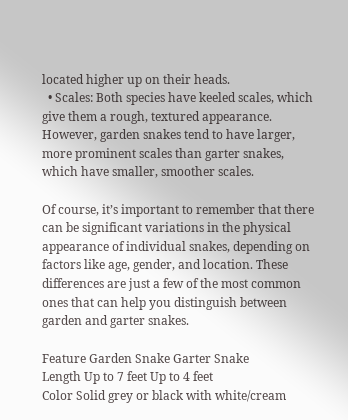located higher up on their heads.
  • Scales: Both species have keeled scales, which give them a rough, textured appearance. However, garden snakes tend to have larger, more prominent scales than garter snakes, which have smaller, smoother scales.

Of course, it’s important to remember that there can be significant variations in the physical appearance of individual snakes, depending on factors like age, gender, and location. These differences are just a few of the most common ones that can help you distinguish between garden and garter snakes.

Feature Garden Snake Garter Snake
Length Up to 7 feet Up to 4 feet
Color Solid grey or black with white/cream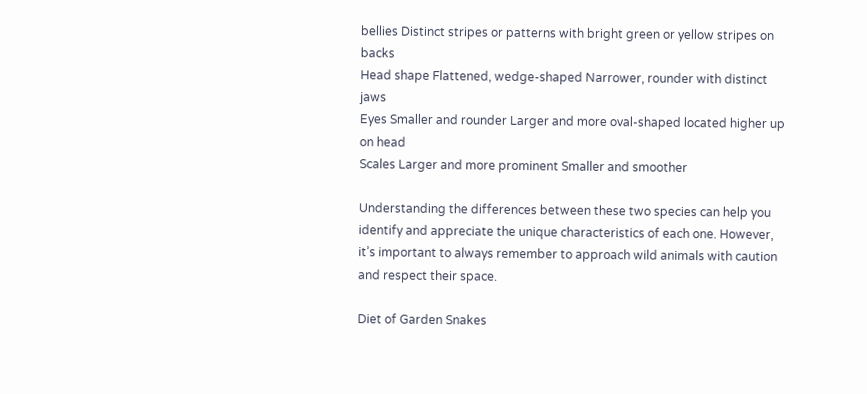bellies Distinct stripes or patterns with bright green or yellow stripes on backs
Head shape Flattened, wedge-shaped Narrower, rounder with distinct jaws
Eyes Smaller and rounder Larger and more oval-shaped located higher up on head
Scales Larger and more prominent Smaller and smoother

Understanding the differences between these two species can help you identify and appreciate the unique characteristics of each one. However, it’s important to always remember to approach wild animals with caution and respect their space.

Diet of Garden Snakes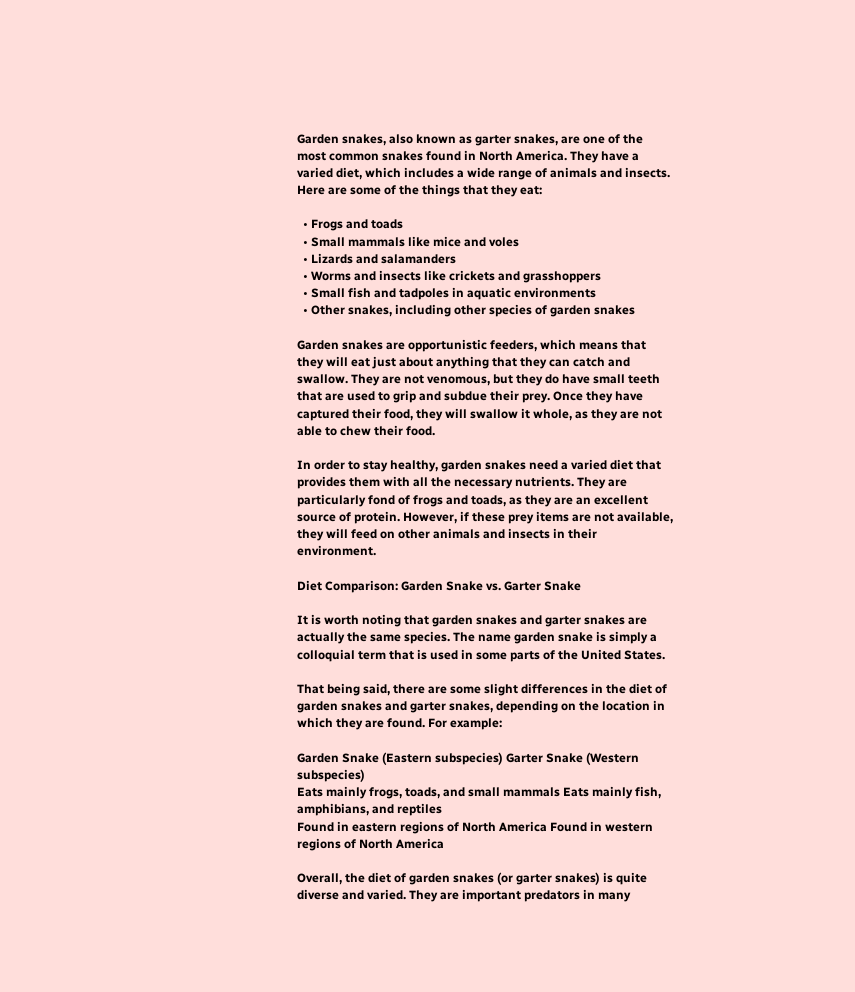Garden snakes, also known as garter snakes, are one of the most common snakes found in North America. They have a varied diet, which includes a wide range of animals and insects. Here are some of the things that they eat:

  • Frogs and toads
  • Small mammals like mice and voles
  • Lizards and salamanders
  • Worms and insects like crickets and grasshoppers
  • Small fish and tadpoles in aquatic environments
  • Other snakes, including other species of garden snakes

Garden snakes are opportunistic feeders, which means that they will eat just about anything that they can catch and swallow. They are not venomous, but they do have small teeth that are used to grip and subdue their prey. Once they have captured their food, they will swallow it whole, as they are not able to chew their food.

In order to stay healthy, garden snakes need a varied diet that provides them with all the necessary nutrients. They are particularly fond of frogs and toads, as they are an excellent source of protein. However, if these prey items are not available, they will feed on other animals and insects in their environment.

Diet Comparison: Garden Snake vs. Garter Snake

It is worth noting that garden snakes and garter snakes are actually the same species. The name garden snake is simply a colloquial term that is used in some parts of the United States.

That being said, there are some slight differences in the diet of garden snakes and garter snakes, depending on the location in which they are found. For example:

Garden Snake (Eastern subspecies) Garter Snake (Western subspecies)
Eats mainly frogs, toads, and small mammals Eats mainly fish, amphibians, and reptiles
Found in eastern regions of North America Found in western regions of North America

Overall, the diet of garden snakes (or garter snakes) is quite diverse and varied. They are important predators in many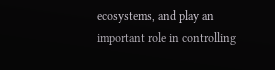ecosystems, and play an important role in controlling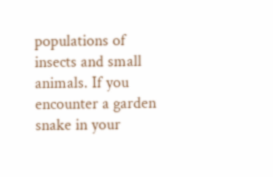populations of insects and small animals. If you encounter a garden snake in your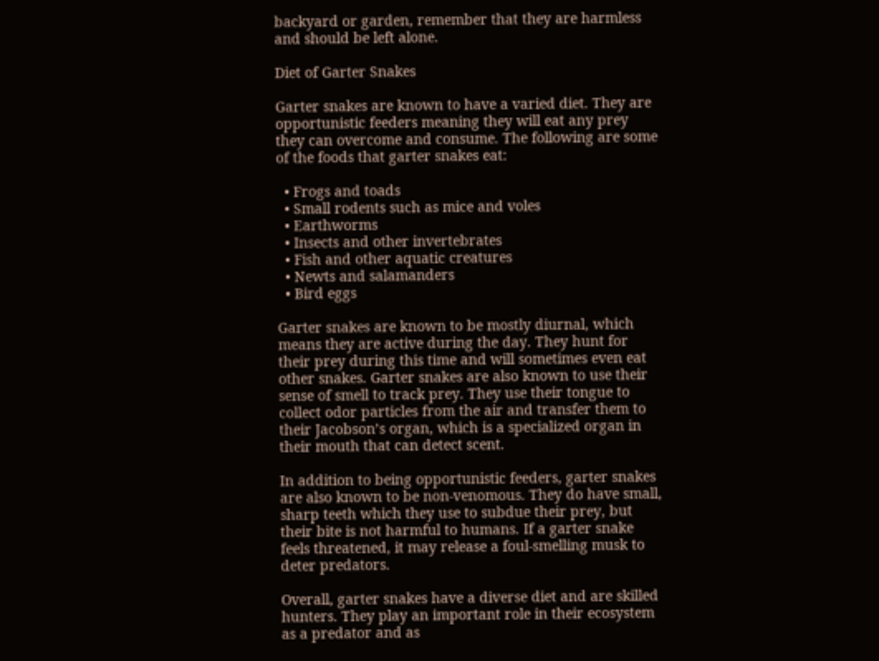backyard or garden, remember that they are harmless and should be left alone.

Diet of Garter Snakes

Garter snakes are known to have a varied diet. They are opportunistic feeders meaning they will eat any prey they can overcome and consume. The following are some of the foods that garter snakes eat:

  • Frogs and toads
  • Small rodents such as mice and voles
  • Earthworms
  • Insects and other invertebrates
  • Fish and other aquatic creatures
  • Newts and salamanders
  • Bird eggs

Garter snakes are known to be mostly diurnal, which means they are active during the day. They hunt for their prey during this time and will sometimes even eat other snakes. Garter snakes are also known to use their sense of smell to track prey. They use their tongue to collect odor particles from the air and transfer them to their Jacobson’s organ, which is a specialized organ in their mouth that can detect scent.

In addition to being opportunistic feeders, garter snakes are also known to be non-venomous. They do have small, sharp teeth which they use to subdue their prey, but their bite is not harmful to humans. If a garter snake feels threatened, it may release a foul-smelling musk to deter predators.

Overall, garter snakes have a diverse diet and are skilled hunters. They play an important role in their ecosystem as a predator and as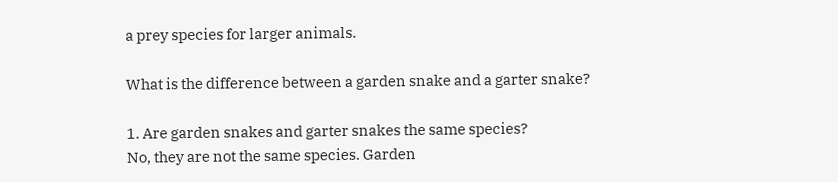a prey species for larger animals.

What is the difference between a garden snake and a garter snake?

1. Are garden snakes and garter snakes the same species?
No, they are not the same species. Garden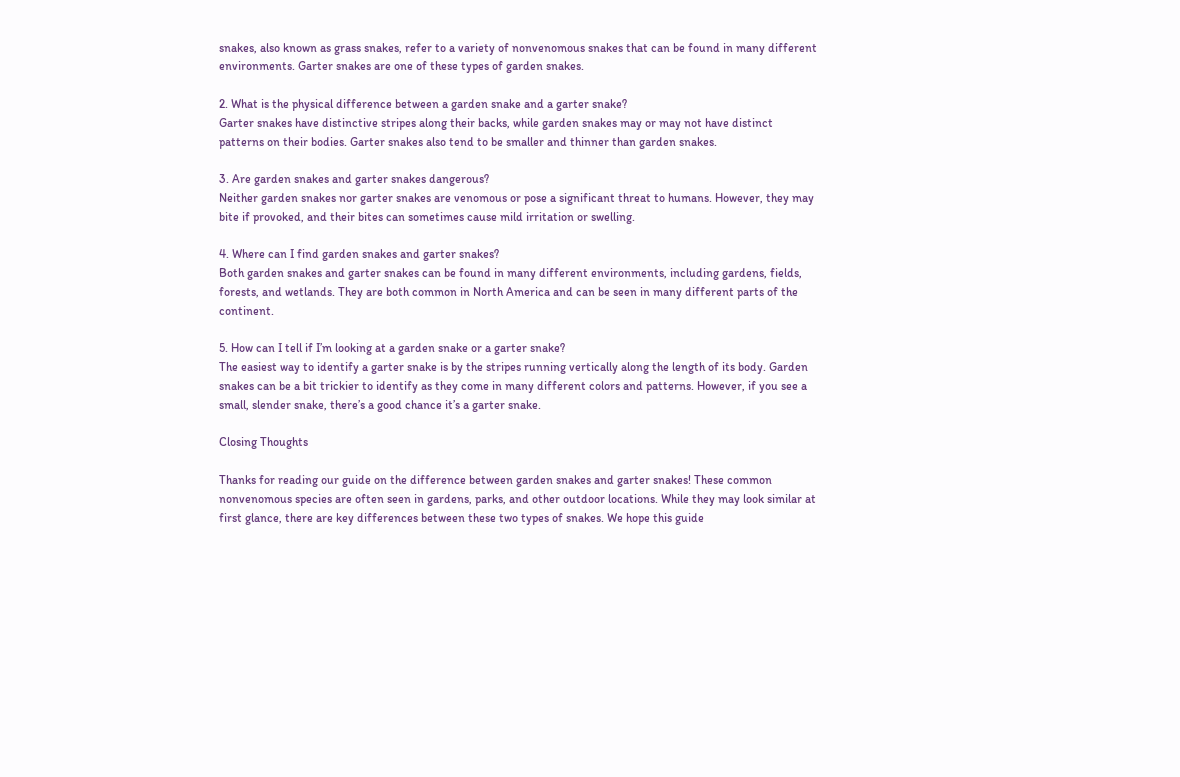snakes, also known as grass snakes, refer to a variety of nonvenomous snakes that can be found in many different environments. Garter snakes are one of these types of garden snakes.

2. What is the physical difference between a garden snake and a garter snake?
Garter snakes have distinctive stripes along their backs, while garden snakes may or may not have distinct patterns on their bodies. Garter snakes also tend to be smaller and thinner than garden snakes.

3. Are garden snakes and garter snakes dangerous?
Neither garden snakes nor garter snakes are venomous or pose a significant threat to humans. However, they may bite if provoked, and their bites can sometimes cause mild irritation or swelling.

4. Where can I find garden snakes and garter snakes?
Both garden snakes and garter snakes can be found in many different environments, including gardens, fields, forests, and wetlands. They are both common in North America and can be seen in many different parts of the continent.

5. How can I tell if I’m looking at a garden snake or a garter snake?
The easiest way to identify a garter snake is by the stripes running vertically along the length of its body. Garden snakes can be a bit trickier to identify as they come in many different colors and patterns. However, if you see a small, slender snake, there’s a good chance it’s a garter snake.

Closing Thoughts

Thanks for reading our guide on the difference between garden snakes and garter snakes! These common nonvenomous species are often seen in gardens, parks, and other outdoor locations. While they may look similar at first glance, there are key differences between these two types of snakes. We hope this guide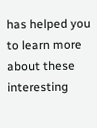has helped you to learn more about these interesting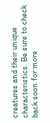creatures and their unique characteristics. Be sure to check back soon for more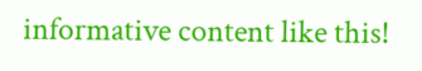informative content like this!